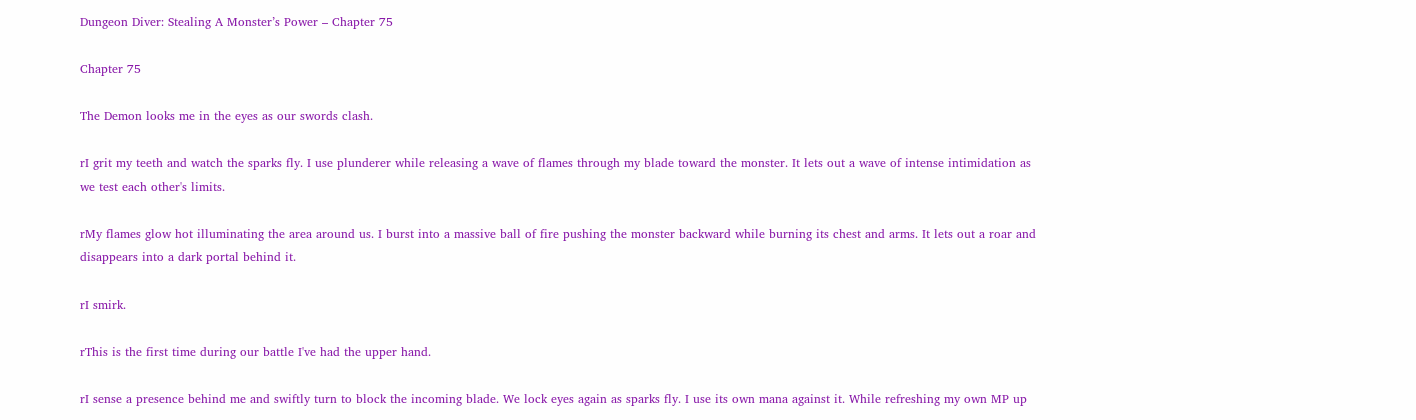Dungeon Diver: Stealing A Monster’s Power – Chapter 75

Chapter 75

The Demon looks me in the eyes as our swords clash.

rI grit my teeth and watch the sparks fly. I use plunderer while releasing a wave of flames through my blade toward the monster. It lets out a wave of intense intimidation as we test each other's limits.

rMy flames glow hot illuminating the area around us. I burst into a massive ball of fire pushing the monster backward while burning its chest and arms. It lets out a roar and disappears into a dark portal behind it.

rI smirk.

rThis is the first time during our battle I've had the upper hand.

rI sense a presence behind me and swiftly turn to block the incoming blade. We lock eyes again as sparks fly. I use its own mana against it. While refreshing my own MP up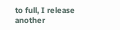to full, I release another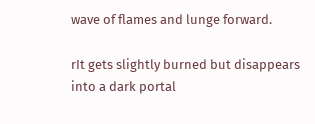wave of flames and lunge forward.

rIt gets slightly burned but disappears into a dark portal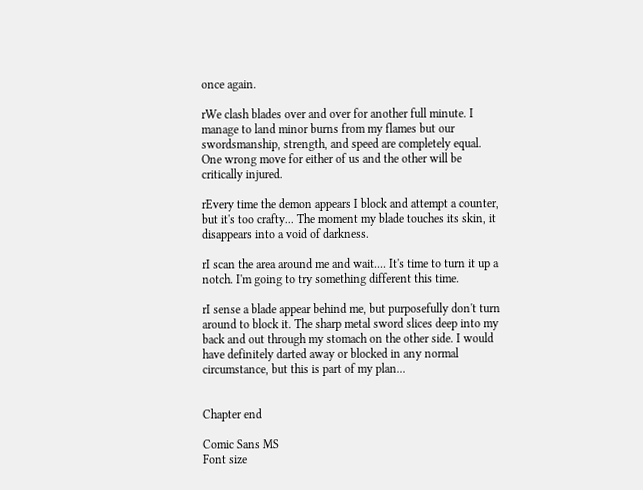once again.

rWe clash blades over and over for another full minute. I manage to land minor burns from my flames but our swordsmanship, strength, and speed are completely equal. One wrong move for either of us and the other will be critically injured.

rEvery time the demon appears I block and attempt a counter, but it's too crafty... The moment my blade touches its skin, it disappears into a void of darkness.

rI scan the area around me and wait.... It's time to turn it up a notch. I'm going to try something different this time.

rI sense a blade appear behind me, but purposefully don't turn around to block it. The sharp metal sword slices deep into my back and out through my stomach on the other side. I would have definitely darted away or blocked in any normal circumstance, but this is part of my plan...


Chapter end

Comic Sans MS
Font size